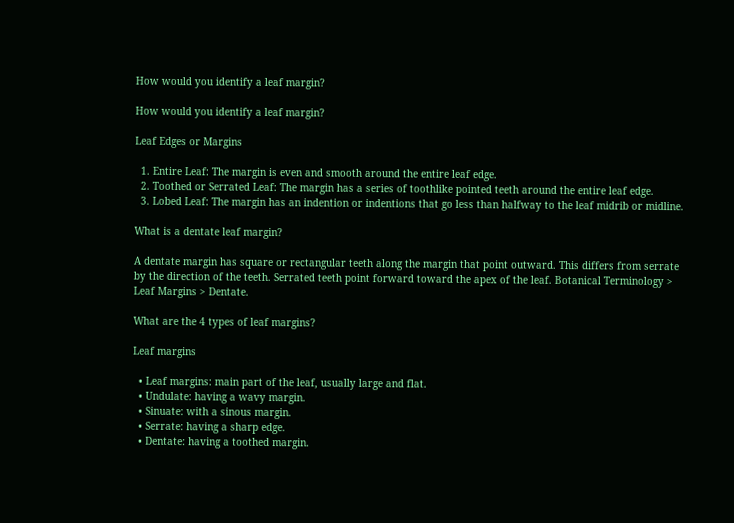How would you identify a leaf margin?

How would you identify a leaf margin?

Leaf Edges or Margins

  1. Entire Leaf: The margin is even and smooth around the entire leaf edge.
  2. Toothed or Serrated Leaf: The margin has a series of toothlike pointed teeth around the entire leaf edge.
  3. Lobed Leaf: The margin has an indention or indentions that go less than halfway to the leaf midrib or midline.

What is a dentate leaf margin?

A dentate margin has square or rectangular teeth along the margin that point outward. This differs from serrate by the direction of the teeth. Serrated teeth point forward toward the apex of the leaf. Botanical Terminology > Leaf Margins > Dentate.

What are the 4 types of leaf margins?

Leaf margins

  • Leaf margins: main part of the leaf, usually large and flat.
  • Undulate: having a wavy margin.
  • Sinuate: with a sinous margin.
  • Serrate: having a sharp edge.
  • Dentate: having a toothed margin.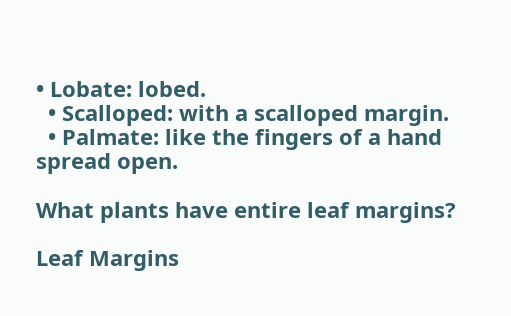• Lobate: lobed.
  • Scalloped: with a scalloped margin.
  • Palmate: like the fingers of a hand spread open.

What plants have entire leaf margins?

Leaf Margins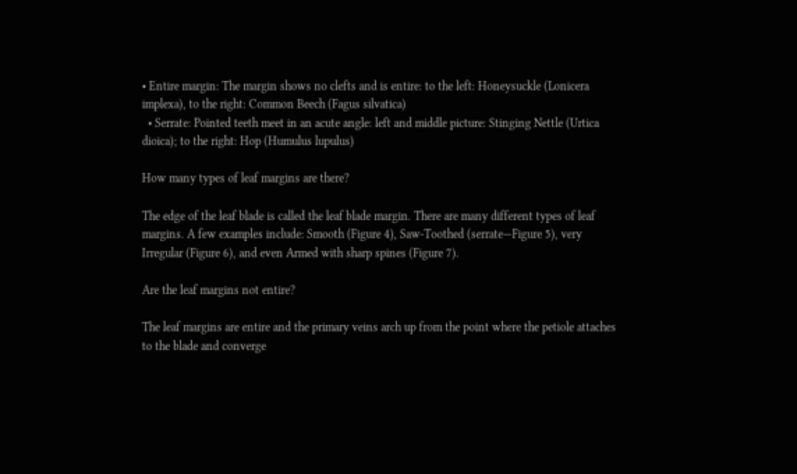• Entire margin: The margin shows no clefts and is entire: to the left: Honeysuckle (Lonicera implexa), to the right: Common Beech (Fagus silvatica)
  • Serrate: Pointed teeth meet in an acute angle: left and middle picture: Stinging Nettle (Urtica dioica); to the right: Hop (Humulus lupulus)

How many types of leaf margins are there?

The edge of the leaf blade is called the leaf blade margin. There are many different types of leaf margins. A few examples include: Smooth (Figure 4), Saw-Toothed (serrate—Figure 5), very Irregular (Figure 6), and even Armed with sharp spines (Figure 7).

Are the leaf margins not entire?

The leaf margins are entire and the primary veins arch up from the point where the petiole attaches to the blade and converge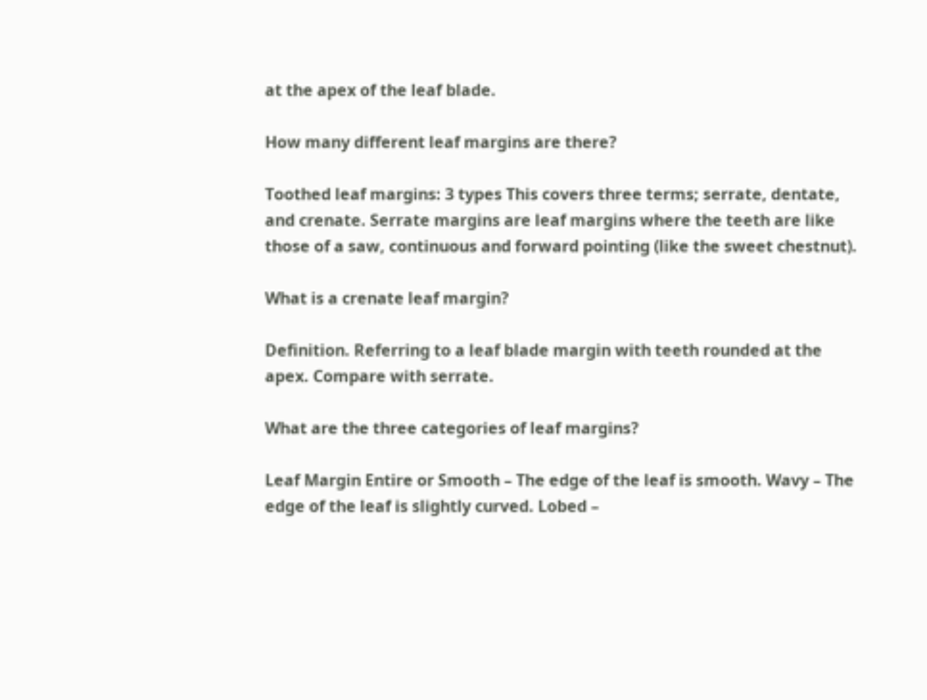at the apex of the leaf blade.

How many different leaf margins are there?

Toothed leaf margins: 3 types This covers three terms; serrate, dentate, and crenate. Serrate margins are leaf margins where the teeth are like those of a saw, continuous and forward pointing (like the sweet chestnut).

What is a crenate leaf margin?

Definition. Referring to a leaf blade margin with teeth rounded at the apex. Compare with serrate.

What are the three categories of leaf margins?

Leaf Margin Entire or Smooth – The edge of the leaf is smooth. Wavy – The edge of the leaf is slightly curved. Lobed –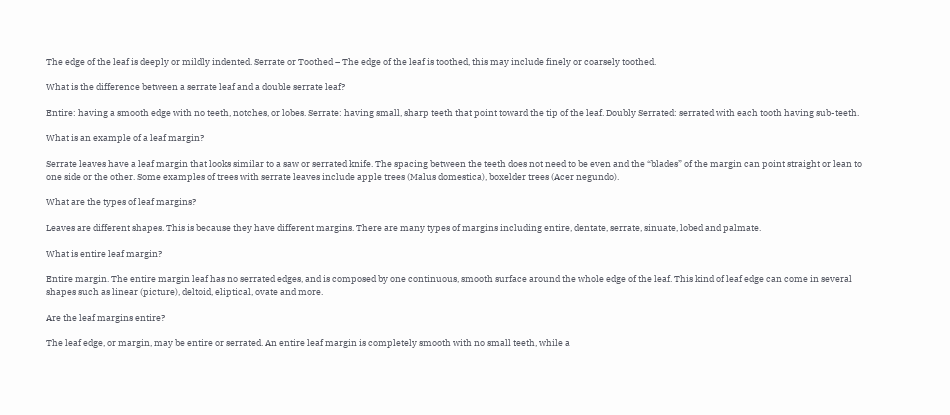The edge of the leaf is deeply or mildly indented. Serrate or Toothed – The edge of the leaf is toothed, this may include finely or coarsely toothed.

What is the difference between a serrate leaf and a double serrate leaf?

Entire: having a smooth edge with no teeth, notches, or lobes. Serrate: having small, sharp teeth that point toward the tip of the leaf. Doubly Serrated: serrated with each tooth having sub-teeth.

What is an example of a leaf margin?

Serrate leaves have a leaf margin that looks similar to a saw or serrated knife. The spacing between the teeth does not need to be even and the “blades” of the margin can point straight or lean to one side or the other. Some examples of trees with serrate leaves include apple trees (Malus domestica), boxelder trees (Acer negundo).

What are the types of leaf margins?

Leaves are different shapes. This is because they have different margins. There are many types of margins including entire, dentate, serrate, sinuate, lobed and palmate.

What is entire leaf margin?

Entire margin. The entire margin leaf has no serrated edges, and is composed by one continuous, smooth surface around the whole edge of the leaf. This kind of leaf edge can come in several shapes such as linear (picture), deltoid, eliptical, ovate and more.

Are the leaf margins entire?

The leaf edge, or margin, may be entire or serrated. An entire leaf margin is completely smooth with no small teeth, while a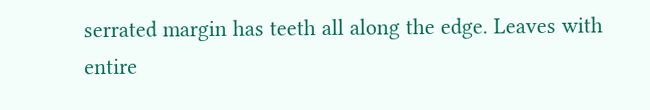serrated margin has teeth all along the edge. Leaves with entire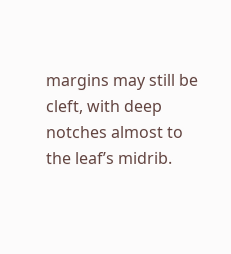margins may still be cleft, with deep notches almost to the leaf’s midrib.